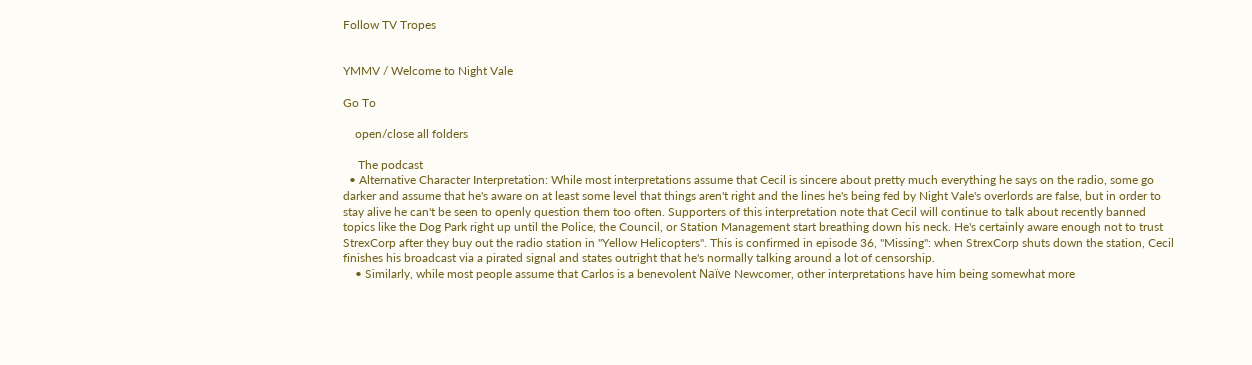Follow TV Tropes


YMMV / Welcome to Night Vale

Go To

    open/close all folders

     The podcast
  • Alternative Character Interpretation: While most interpretations assume that Cecil is sincere about pretty much everything he says on the radio, some go darker and assume that he's aware on at least some level that things aren't right and the lines he's being fed by Night Vale's overlords are false, but in order to stay alive he can't be seen to openly question them too often. Supporters of this interpretation note that Cecil will continue to talk about recently banned topics like the Dog Park right up until the Police, the Council, or Station Management start breathing down his neck. He's certainly aware enough not to trust StrexCorp after they buy out the radio station in "Yellow Helicopters". This is confirmed in episode 36, "Missing": when StrexCorp shuts down the station, Cecil finishes his broadcast via a pirated signal and states outright that he's normally talking around a lot of censorship.
    • Similarly, while most people assume that Carlos is a benevolent Naïve Newcomer, other interpretations have him being somewhat more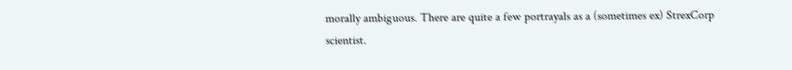morally ambiguous. There are quite a few portrayals as a (sometimes ex) StrexCorp scientist.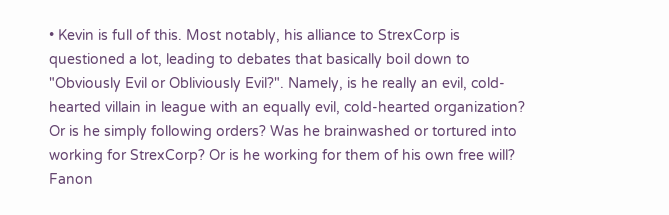• Kevin is full of this. Most notably, his alliance to StrexCorp is questioned a lot, leading to debates that basically boil down to "Obviously Evil or Obliviously Evil?". Namely, is he really an evil, cold-hearted villain in league with an equally evil, cold-hearted organization? Or is he simply following orders? Was he brainwashed or tortured into working for StrexCorp? Or is he working for them of his own free will? Fanon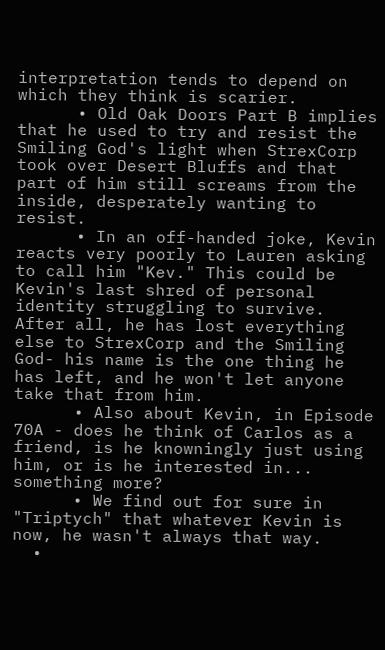interpretation tends to depend on which they think is scarier.
      • Old Oak Doors Part B implies that he used to try and resist the Smiling God's light when StrexCorp took over Desert Bluffs and that part of him still screams from the inside, desperately wanting to resist.
      • In an off-handed joke, Kevin reacts very poorly to Lauren asking to call him "Kev." This could be Kevin's last shred of personal identity struggling to survive. After all, he has lost everything else to StrexCorp and the Smiling God- his name is the one thing he has left, and he won't let anyone take that from him.
      • Also about Kevin, in Episode 70A - does he think of Carlos as a friend, is he knowningly just using him, or is he interested in... something more?
      • We find out for sure in "Triptych" that whatever Kevin is now, he wasn't always that way.
  •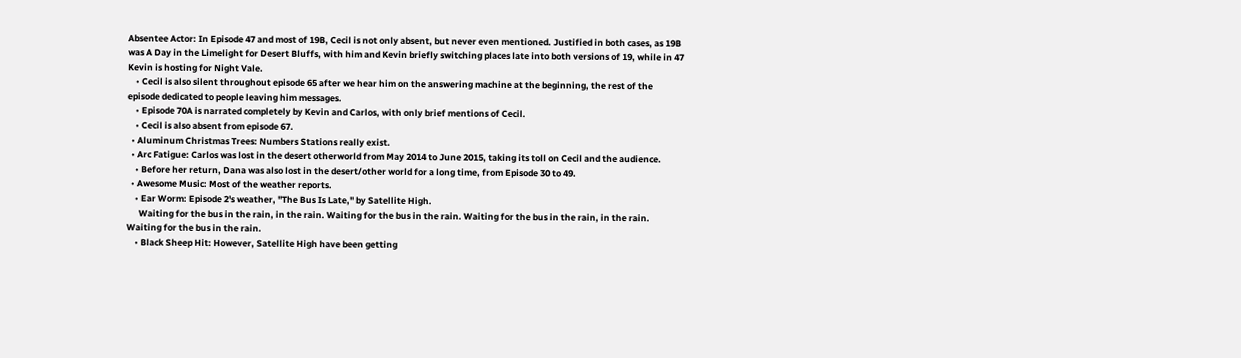Absentee Actor: In Episode 47 and most of 19B, Cecil is not only absent, but never even mentioned. Justified in both cases, as 19B was A Day in the Limelight for Desert Bluffs, with him and Kevin briefly switching places late into both versions of 19, while in 47 Kevin is hosting for Night Vale.
    • Cecil is also silent throughout episode 65 after we hear him on the answering machine at the beginning, the rest of the episode dedicated to people leaving him messages.
    • Episode 70A is narrated completely by Kevin and Carlos, with only brief mentions of Cecil.
    • Cecil is also absent from episode 67.
  • Aluminum Christmas Trees: Numbers Stations really exist.
  • Arc Fatigue: Carlos was lost in the desert otherworld from May 2014 to June 2015, taking its toll on Cecil and the audience.
    • Before her return, Dana was also lost in the desert/other world for a long time, from Episode 30 to 49.
  • Awesome Music: Most of the weather reports.
    • Ear Worm: Episode 2's weather, "The Bus Is Late," by Satellite High.
      Waiting for the bus in the rain, in the rain. Waiting for the bus in the rain. Waiting for the bus in the rain, in the rain. Waiting for the bus in the rain.
    • Black Sheep Hit: However, Satellite High have been getting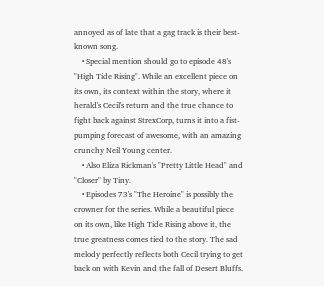annoyed as of late that a gag track is their best-known song.
    • Special mention should go to episode 48's "High Tide Rising". While an excellent piece on its own, its context within the story, where it herald's Cecil's return and the true chance to fight back against StrexCorp, turns it into a fist-pumping forecast of awesome, with an amazing crunchy Neil Young center.
    • Also Eliza Rickman's "Pretty Little Head" and "Closer" by Tiny.
    • Episodes 73's "The Heroine" is possibly the crowner for the series. While a beautiful piece on its own, like High Tide Rising above it, the true greatness comes tied to the story. The sad melody perfectly reflects both Cecil trying to get back on with Kevin and the fall of Desert Bluffs.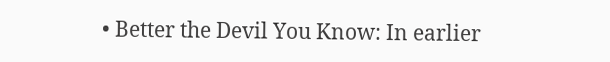• Better the Devil You Know: In earlier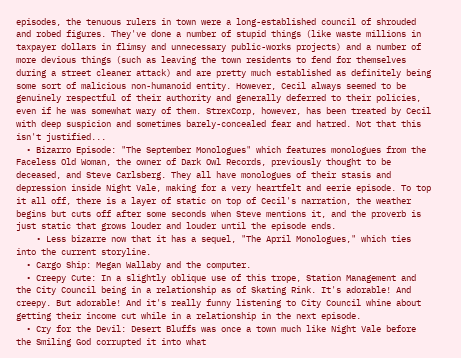episodes, the tenuous rulers in town were a long-established council of shrouded and robed figures. They've done a number of stupid things (like waste millions in taxpayer dollars in flimsy and unnecessary public-works projects) and a number of more devious things (such as leaving the town residents to fend for themselves during a street cleaner attack) and are pretty much established as definitely being some sort of malicious non-humanoid entity. However, Cecil always seemed to be genuinely respectful of their authority and generally deferred to their policies, even if he was somewhat wary of them. StrexCorp, however, has been treated by Cecil with deep suspicion and sometimes barely-concealed fear and hatred. Not that this isn't justified...
  • Bizarro Episode: "The September Monologues" which features monologues from the Faceless Old Woman, the owner of Dark Owl Records, previously thought to be deceased, and Steve Carlsberg. They all have monologues of their stasis and depression inside Night Vale, making for a very heartfelt and eerie episode. To top it all off, there is a layer of static on top of Cecil's narration, the weather begins but cuts off after some seconds when Steve mentions it, and the proverb is just static that grows louder and louder until the episode ends.
    • Less bizarre now that it has a sequel, "The April Monologues," which ties into the current storyline.
  • Cargo Ship: Megan Wallaby and the computer.
  • Creepy Cute: In a slightly oblique use of this trope, Station Management and the City Council being in a relationship as of Skating Rink. It's adorable! And creepy. But adorable! And it's really funny listening to City Council whine about getting their income cut while in a relationship in the next episode.
  • Cry for the Devil: Desert Bluffs was once a town much like Night Vale before the Smiling God corrupted it into what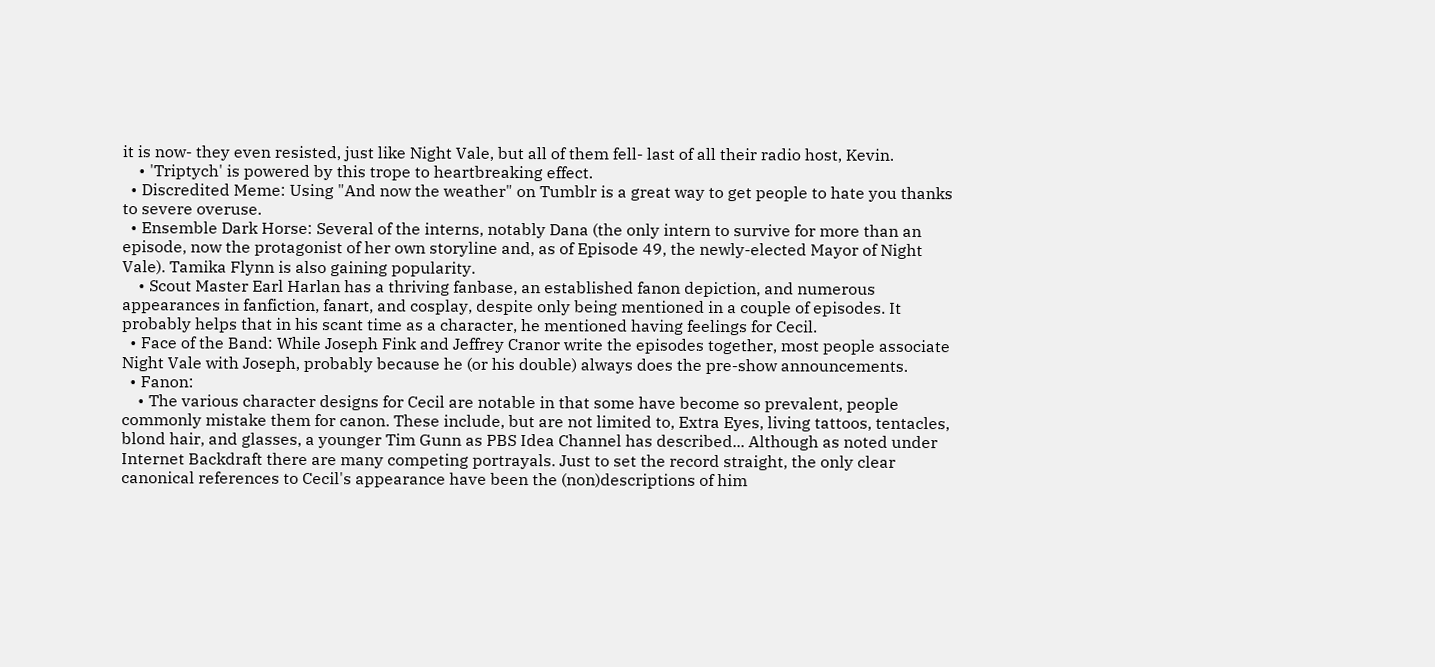it is now- they even resisted, just like Night Vale, but all of them fell- last of all their radio host, Kevin.
    • 'Triptych' is powered by this trope to heartbreaking effect.
  • Discredited Meme: Using "And now the weather" on Tumblr is a great way to get people to hate you thanks to severe overuse.
  • Ensemble Dark Horse: Several of the interns, notably Dana (the only intern to survive for more than an episode, now the protagonist of her own storyline and, as of Episode 49, the newly-elected Mayor of Night Vale). Tamika Flynn is also gaining popularity.
    • Scout Master Earl Harlan has a thriving fanbase, an established fanon depiction, and numerous appearances in fanfiction, fanart, and cosplay, despite only being mentioned in a couple of episodes. It probably helps that in his scant time as a character, he mentioned having feelings for Cecil.
  • Face of the Band: While Joseph Fink and Jeffrey Cranor write the episodes together, most people associate Night Vale with Joseph, probably because he (or his double) always does the pre-show announcements.
  • Fanon:
    • The various character designs for Cecil are notable in that some have become so prevalent, people commonly mistake them for canon. These include, but are not limited to, Extra Eyes, living tattoos, tentacles, blond hair, and glasses, a younger Tim Gunn as PBS Idea Channel has described... Although as noted under Internet Backdraft there are many competing portrayals. Just to set the record straight, the only clear canonical references to Cecil's appearance have been the (non)descriptions of him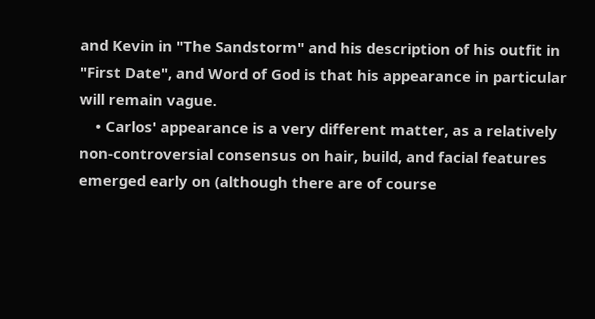and Kevin in "The Sandstorm" and his description of his outfit in "First Date", and Word of God is that his appearance in particular will remain vague.
    • Carlos' appearance is a very different matter, as a relatively non-controversial consensus on hair, build, and facial features emerged early on (although there are of course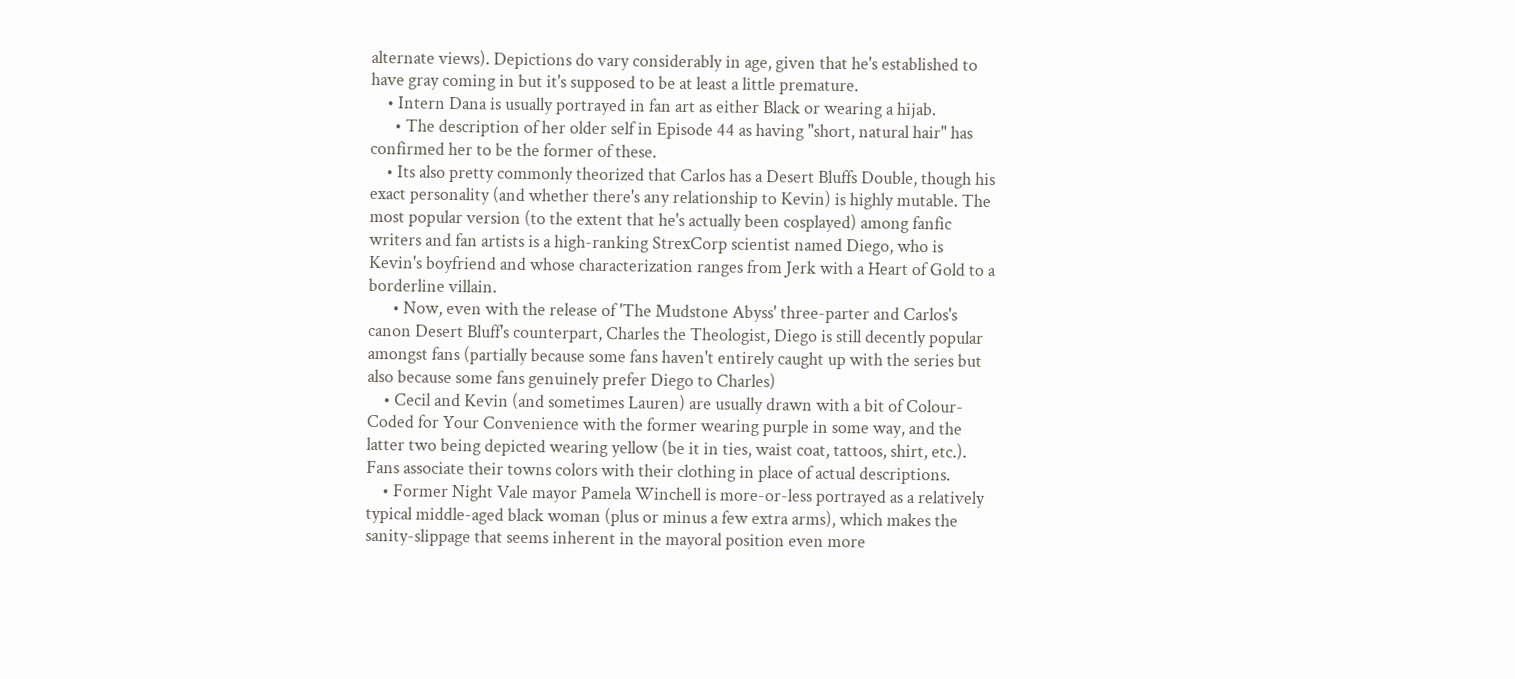alternate views). Depictions do vary considerably in age, given that he's established to have gray coming in but it's supposed to be at least a little premature.
    • Intern Dana is usually portrayed in fan art as either Black or wearing a hijab.
      • The description of her older self in Episode 44 as having "short, natural hair" has confirmed her to be the former of these.
    • Its also pretty commonly theorized that Carlos has a Desert Bluffs Double, though his exact personality (and whether there's any relationship to Kevin) is highly mutable. The most popular version (to the extent that he's actually been cosplayed) among fanfic writers and fan artists is a high-ranking StrexCorp scientist named Diego, who is Kevin's boyfriend and whose characterization ranges from Jerk with a Heart of Gold to a borderline villain.
      • Now, even with the release of 'The Mudstone Abyss' three-parter and Carlos's canon Desert Bluff's counterpart, Charles the Theologist, Diego is still decently popular amongst fans (partially because some fans haven't entirely caught up with the series but also because some fans genuinely prefer Diego to Charles)
    • Cecil and Kevin (and sometimes Lauren) are usually drawn with a bit of Colour-Coded for Your Convenience with the former wearing purple in some way, and the latter two being depicted wearing yellow (be it in ties, waist coat, tattoos, shirt, etc.). Fans associate their towns colors with their clothing in place of actual descriptions.
    • Former Night Vale mayor Pamela Winchell is more-or-less portrayed as a relatively typical middle-aged black woman (plus or minus a few extra arms), which makes the sanity-slippage that seems inherent in the mayoral position even more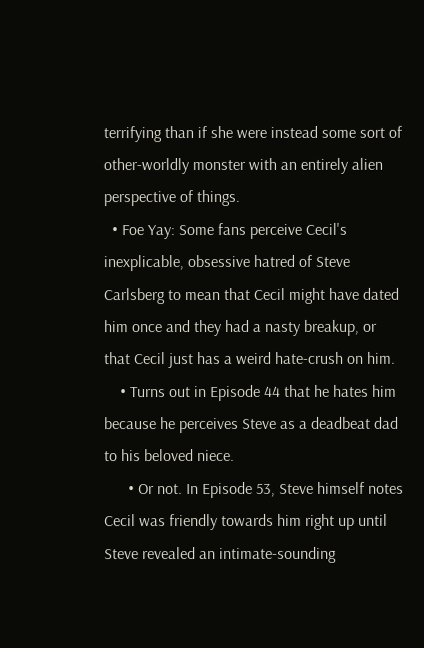terrifying than if she were instead some sort of other-worldly monster with an entirely alien perspective of things.
  • Foe Yay: Some fans perceive Cecil's inexplicable, obsessive hatred of Steve Carlsberg to mean that Cecil might have dated him once and they had a nasty breakup, or that Cecil just has a weird hate-crush on him.
    • Turns out in Episode 44 that he hates him because he perceives Steve as a deadbeat dad to his beloved niece.
      • Or not. In Episode 53, Steve himself notes Cecil was friendly towards him right up until Steve revealed an intimate-sounding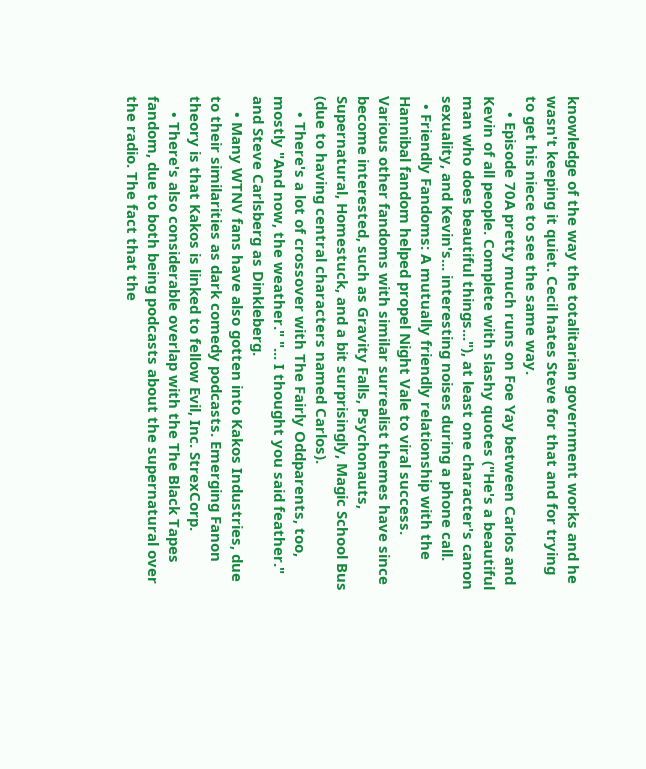knowledge of the way the totalitarian government works and he wasn't keeping it quiet. Cecil hates Steve for that and for trying to get his niece to see the same way.
    • Episode 70A pretty much runs on Foe Yay between Carlos and Kevin of all people. Complete with slashy quotes ("He's a beautiful man who does beautiful things..."), at least one character's canon sexuality, and Kevin's... interesting noises during a phone call.
  • Friendly Fandoms: A mutually friendly relationship with the Hannibal fandom helped propel Night Vale to viral success. Various other fandoms with similar surrealist themes have since become interested, such as Gravity Falls, Psychonauts, Supernatural, Homestuck, and a bit surprisingly, Magic School Bus (due to having central characters named Carlos).
    • There's a lot of crossover with The Fairly Oddparents, too, mostly "And now, the weather." "... I thought you said feather." and Steve Carlsberg as Dinkleberg.
    • Many WTNV fans have also gotten into Kakos Industries, due to their similarities as dark comedy podcasts. Emerging Fanon theory is that Kakos is linked to fellow Evil, Inc. StrexCorp.
    • There's also considerable overlap with the The Black Tapes fandom, due to both being podcasts about the supernatural over the radio. The fact that the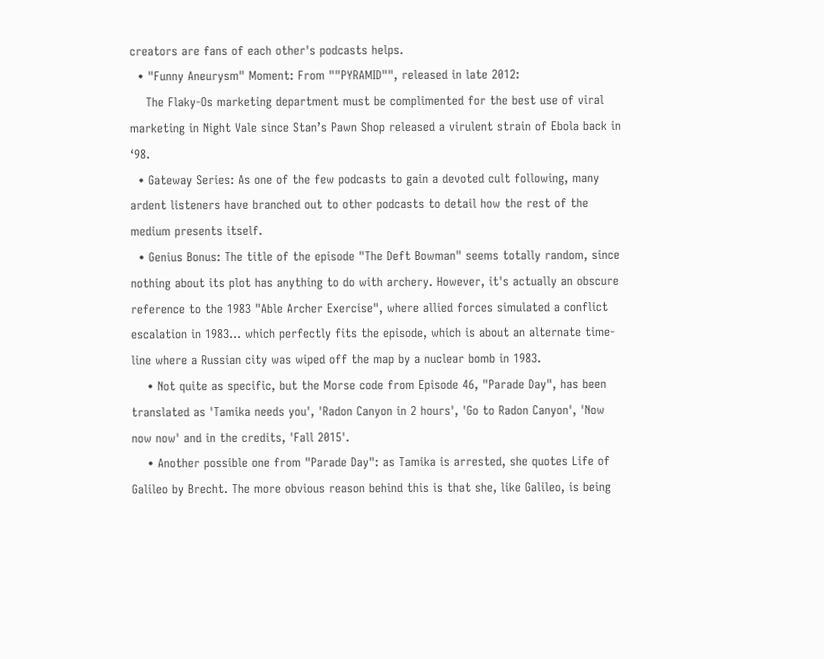creators are fans of each other's podcasts helps.
  • "Funny Aneurysm" Moment: From ""PYRAMID"", released in late 2012:
    The Flaky-Os marketing department must be complimented for the best use of viral marketing in Night Vale since Stan’s Pawn Shop released a virulent strain of Ebola back in ‘98.
  • Gateway Series: As one of the few podcasts to gain a devoted cult following, many ardent listeners have branched out to other podcasts to detail how the rest of the medium presents itself.
  • Genius Bonus: The title of the episode "The Deft Bowman" seems totally random, since nothing about its plot has anything to do with archery. However, it's actually an obscure reference to the 1983 "Able Archer Exercise", where allied forces simulated a conflict escalation in 1983... which perfectly fits the episode, which is about an alternate time-line where a Russian city was wiped off the map by a nuclear bomb in 1983.
    • Not quite as specific, but the Morse code from Episode 46, "Parade Day", has been translated as 'Tamika needs you', 'Radon Canyon in 2 hours', 'Go to Radon Canyon', 'Now now now' and in the credits, 'Fall 2015'.
    • Another possible one from "Parade Day": as Tamika is arrested, she quotes Life of Galileo by Brecht. The more obvious reason behind this is that she, like Galileo, is being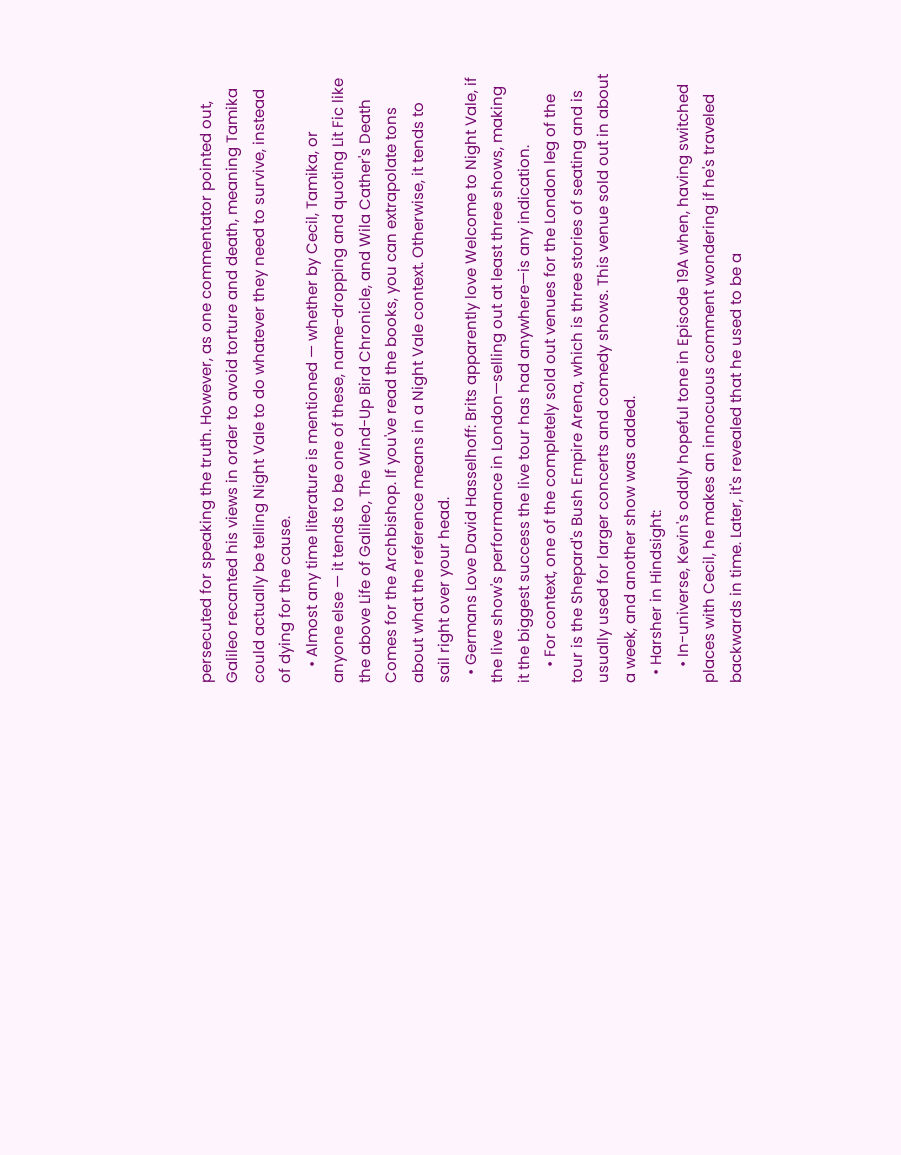persecuted for speaking the truth. However, as one commentator pointed out, Galileo recanted his views in order to avoid torture and death, meaning Tamika could actually be telling Night Vale to do whatever they need to survive, instead of dying for the cause.
    • Almost any time literature is mentioned — whether by Cecil, Tamika, or anyone else — it tends to be one of these, name-dropping and quoting Lit Fic like the above Life of Galileo, The Wind-Up Bird Chronicle, and Wila Cather's Death Comes for the Archbishop. If you've read the books, you can extrapolate tons about what the reference means in a Night Vale context. Otherwise, it tends to sail right over your head.
  • Germans Love David Hasselhoff: Brits apparently love Welcome to Night Vale, if the live show's performance in London—selling out at least three shows, making it the biggest success the live tour has had anywhere—is any indication.
    • For context, one of the completely sold out venues for the London leg of the tour is the Shepard's Bush Empire Arena, which is three stories of seating and is usually used for larger concerts and comedy shows. This venue sold out in about a week, and another show was added.
  • Harsher in Hindsight:
    • In-universe, Kevin's oddly hopeful tone in Episode 19A when, having switched places with Cecil, he makes an innocuous comment wondering if he's traveled backwards in time. Later, it's revealed that he used to be a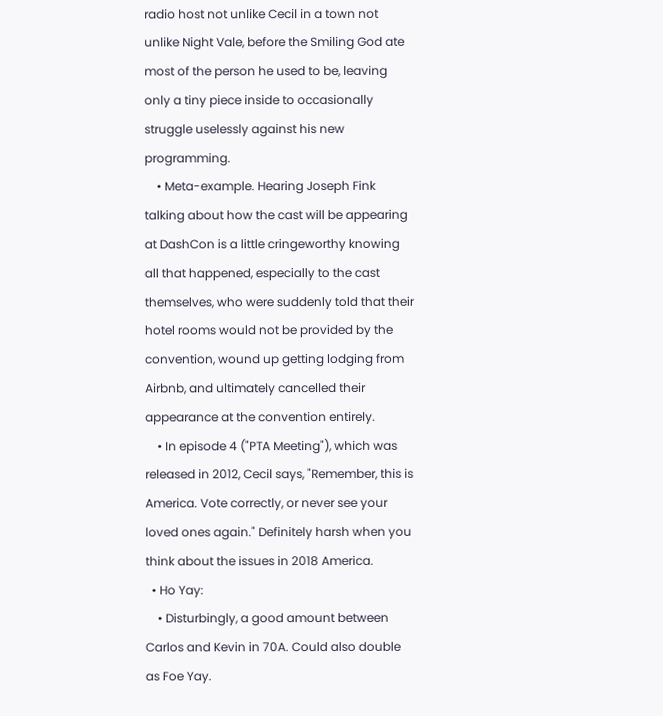radio host not unlike Cecil in a town not unlike Night Vale, before the Smiling God ate most of the person he used to be, leaving only a tiny piece inside to occasionally struggle uselessly against his new programming.
    • Meta-example. Hearing Joseph Fink talking about how the cast will be appearing at DashCon is a little cringeworthy knowing all that happened, especially to the cast themselves, who were suddenly told that their hotel rooms would not be provided by the convention, wound up getting lodging from Airbnb, and ultimately cancelled their appearance at the convention entirely.
    • In episode 4 ("PTA Meeting"), which was released in 2012, Cecil says, "Remember, this is America. Vote correctly, or never see your loved ones again." Definitely harsh when you think about the issues in 2018 America.
  • Ho Yay:
    • Disturbingly, a good amount between Carlos and Kevin in 70A. Could also double as Foe Yay.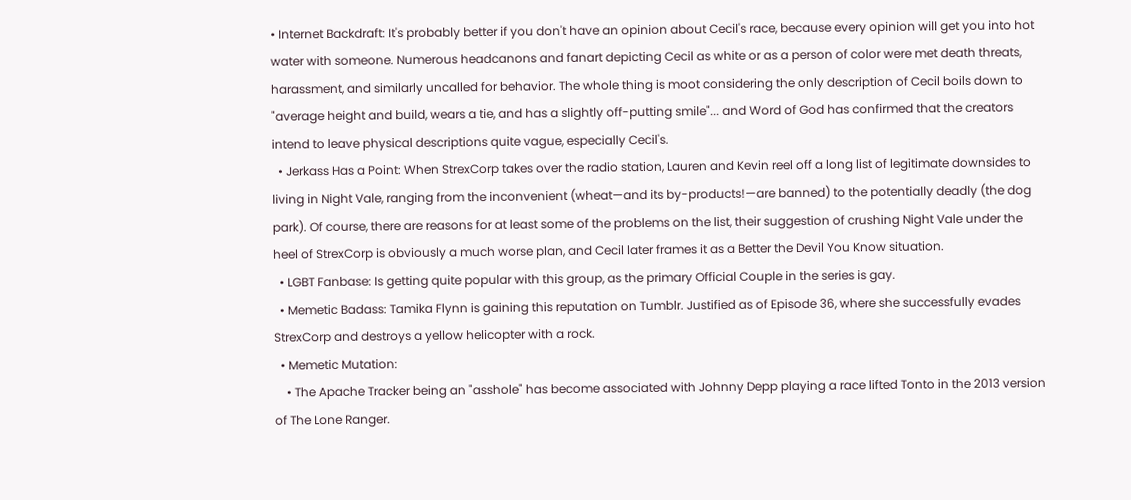• Internet Backdraft: It's probably better if you don't have an opinion about Cecil's race, because every opinion will get you into hot water with someone. Numerous headcanons and fanart depicting Cecil as white or as a person of color were met death threats, harassment, and similarly uncalled for behavior. The whole thing is moot considering the only description of Cecil boils down to "average height and build, wears a tie, and has a slightly off-putting smile"... and Word of God has confirmed that the creators intend to leave physical descriptions quite vague, especially Cecil's.
  • Jerkass Has a Point: When StrexCorp takes over the radio station, Lauren and Kevin reel off a long list of legitimate downsides to living in Night Vale, ranging from the inconvenient (wheat—and its by-products!—are banned) to the potentially deadly (the dog park). Of course, there are reasons for at least some of the problems on the list, their suggestion of crushing Night Vale under the heel of StrexCorp is obviously a much worse plan, and Cecil later frames it as a Better the Devil You Know situation.
  • LGBT Fanbase: Is getting quite popular with this group, as the primary Official Couple in the series is gay.
  • Memetic Badass: Tamika Flynn is gaining this reputation on Tumblr. Justified as of Episode 36, where she successfully evades StrexCorp and destroys a yellow helicopter with a rock.
  • Memetic Mutation:
    • The Apache Tracker being an "asshole" has become associated with Johnny Depp playing a race lifted Tonto in the 2013 version of The Lone Ranger.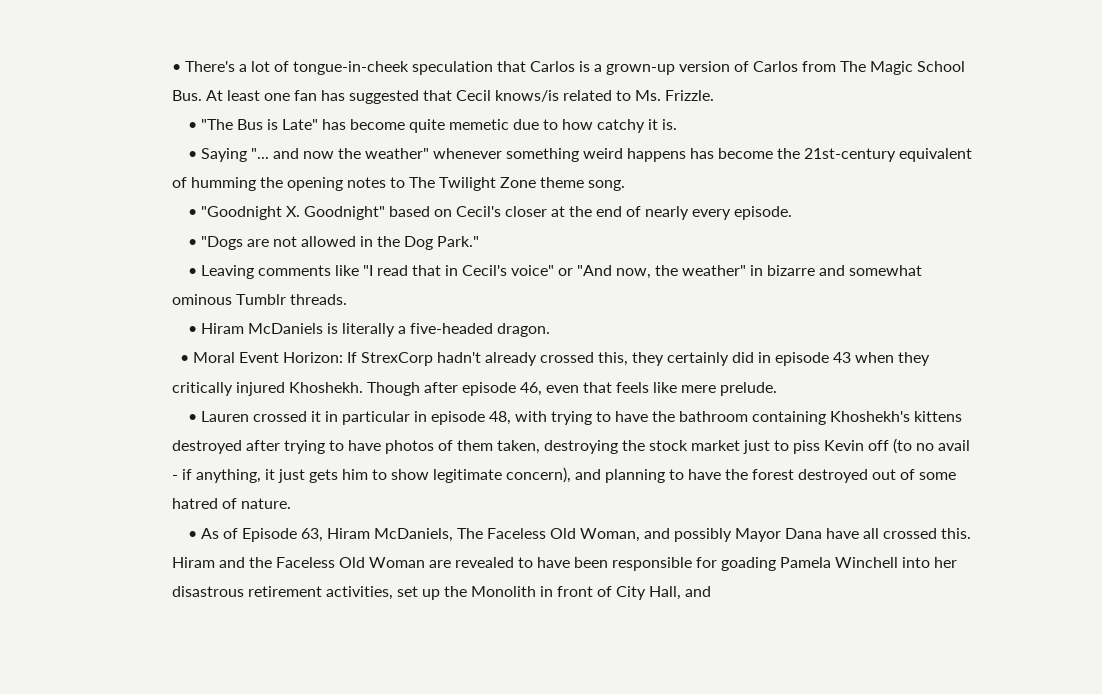• There's a lot of tongue-in-cheek speculation that Carlos is a grown-up version of Carlos from The Magic School Bus. At least one fan has suggested that Cecil knows/is related to Ms. Frizzle.
    • "The Bus is Late" has become quite memetic due to how catchy it is.
    • Saying "... and now the weather" whenever something weird happens has become the 21st-century equivalent of humming the opening notes to The Twilight Zone theme song.
    • "Goodnight X. Goodnight" based on Cecil's closer at the end of nearly every episode.
    • "Dogs are not allowed in the Dog Park."
    • Leaving comments like "I read that in Cecil's voice" or "And now, the weather" in bizarre and somewhat ominous Tumblr threads.
    • Hiram McDaniels is literally a five-headed dragon.
  • Moral Event Horizon: If StrexCorp hadn't already crossed this, they certainly did in episode 43 when they critically injured Khoshekh. Though after episode 46, even that feels like mere prelude.
    • Lauren crossed it in particular in episode 48, with trying to have the bathroom containing Khoshekh's kittens destroyed after trying to have photos of them taken, destroying the stock market just to piss Kevin off (to no avail - if anything, it just gets him to show legitimate concern), and planning to have the forest destroyed out of some hatred of nature.
    • As of Episode 63, Hiram McDaniels, The Faceless Old Woman, and possibly Mayor Dana have all crossed this. Hiram and the Faceless Old Woman are revealed to have been responsible for goading Pamela Winchell into her disastrous retirement activities, set up the Monolith in front of City Hall, and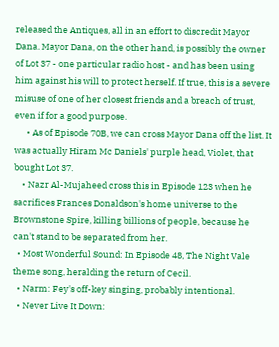released the Antiques, all in an effort to discredit Mayor Dana. Mayor Dana, on the other hand, is possibly the owner of Lot 37 - one particular radio host - and has been using him against his will to protect herself. If true, this is a severe misuse of one of her closest friends and a breach of trust, even if for a good purpose.
      • As of Episode 70B, we can cross Mayor Dana off the list. It was actually Hiram Mc Daniels' purple head, Violet, that bought Lot 37.
    • Nazr Al-Mujaheed cross this in Episode 123 when he sacrifices Frances Donaldson's home universe to the Brownstone Spire, killing billions of people, because he can't stand to be separated from her.
  • Most Wonderful Sound: In Episode 48, The Night Vale theme song, heralding the return of Cecil.
  • Narm: Fey's off-key singing, probably intentional.
  • Never Live It Down: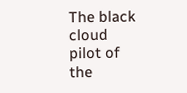The black cloud pilot of the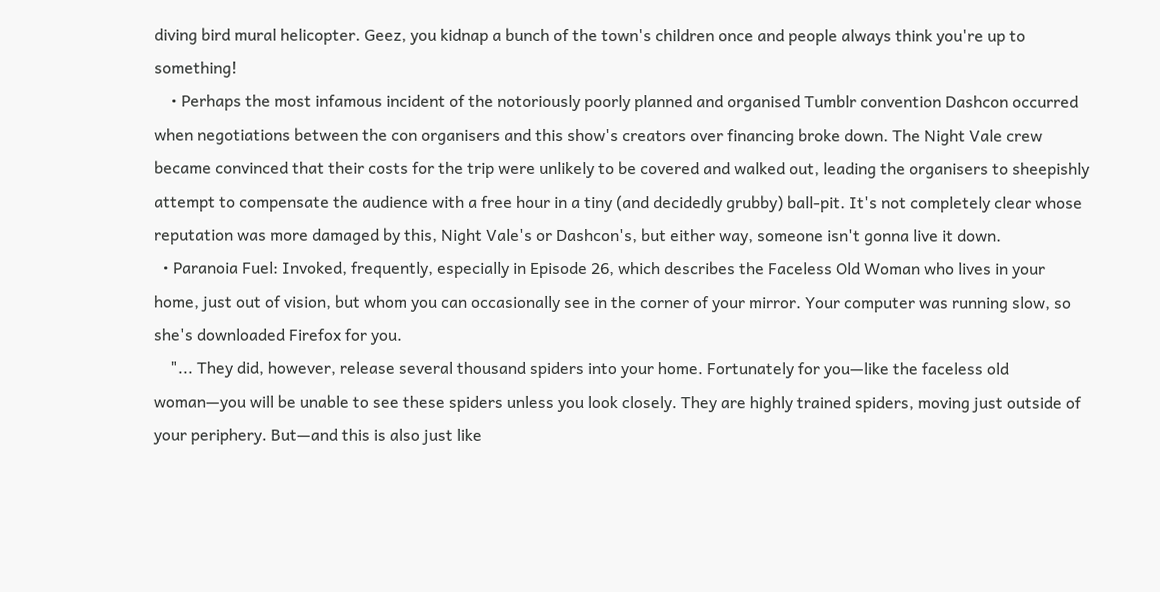diving bird mural helicopter. Geez, you kidnap a bunch of the town's children once and people always think you're up to something!
    • Perhaps the most infamous incident of the notoriously poorly planned and organised Tumblr convention Dashcon occurred when negotiations between the con organisers and this show's creators over financing broke down. The Night Vale crew became convinced that their costs for the trip were unlikely to be covered and walked out, leading the organisers to sheepishly attempt to compensate the audience with a free hour in a tiny (and decidedly grubby) ball-pit. It's not completely clear whose reputation was more damaged by this, Night Vale's or Dashcon's, but either way, someone isn't gonna live it down.
  • Paranoia Fuel: Invoked, frequently, especially in Episode 26, which describes the Faceless Old Woman who lives in your home, just out of vision, but whom you can occasionally see in the corner of your mirror. Your computer was running slow, so she's downloaded Firefox for you.
    "... They did, however, release several thousand spiders into your home. Fortunately for you—like the faceless old woman—you will be unable to see these spiders unless you look closely. They are highly trained spiders, moving just outside of your periphery. But—and this is also just like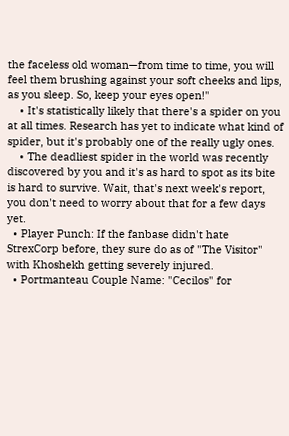the faceless old woman—from time to time, you will feel them brushing against your soft cheeks and lips, as you sleep. So, keep your eyes open!"
    • It's statistically likely that there's a spider on you at all times. Research has yet to indicate what kind of spider, but it's probably one of the really ugly ones.
    • The deadliest spider in the world was recently discovered by you and it's as hard to spot as its bite is hard to survive. Wait, that's next week's report, you don't need to worry about that for a few days yet.
  • Player Punch: If the fanbase didn't hate StrexCorp before, they sure do as of "The Visitor" with Khoshekh getting severely injured.
  • Portmanteau Couple Name: "Cecilos" for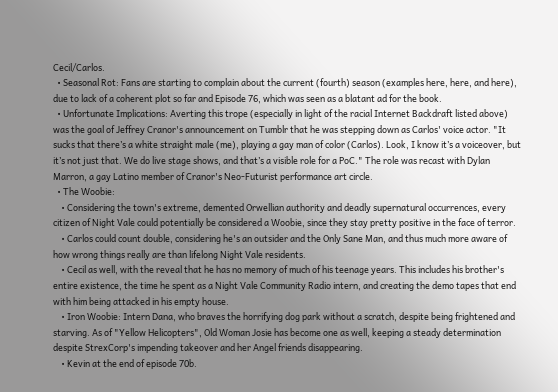Cecil/Carlos.
  • Seasonal Rot: Fans are starting to complain about the current (fourth) season (examples here, here, and here), due to lack of a coherent plot so far and Episode 76, which was seen as a blatant ad for the book.
  • Unfortunate Implications: Averting this trope (especially in light of the racial Internet Backdraft listed above) was the goal of Jeffrey Cranor's announcement on Tumblr that he was stepping down as Carlos' voice actor. "It sucks that there’s a white straight male (me), playing a gay man of color (Carlos). Look, I know it’s a voiceover, but it’s not just that. We do live stage shows, and that’s a visible role for a PoC." The role was recast with Dylan Marron, a gay Latino member of Cranor's Neo-Futurist performance art circle.
  • The Woobie:
    • Considering the town's extreme, demented Orwellian authority and deadly supernatural occurrences, every citizen of Night Vale could potentially be considered a Woobie, since they stay pretty positive in the face of terror.
    • Carlos could count double, considering he's an outsider and the Only Sane Man, and thus much more aware of how wrong things really are than lifelong Night Vale residents.
    • Cecil as well, with the reveal that he has no memory of much of his teenage years. This includes his brother's entire existence, the time he spent as a Night Vale Community Radio intern, and creating the demo tapes that end with him being attacked in his empty house.
    • Iron Woobie: Intern Dana, who braves the horrifying dog park without a scratch, despite being frightened and starving. As of "Yellow Helicopters", Old Woman Josie has become one as well, keeping a steady determination despite StrexCorp's impending takeover and her Angel friends disappearing.
    • Kevin at the end of episode 70b.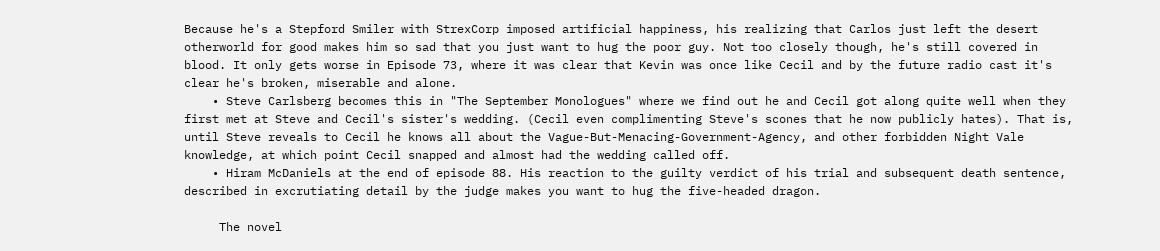Because he's a Stepford Smiler with StrexCorp imposed artificial happiness, his realizing that Carlos just left the desert otherworld for good makes him so sad that you just want to hug the poor guy. Not too closely though, he's still covered in blood. It only gets worse in Episode 73, where it was clear that Kevin was once like Cecil and by the future radio cast it's clear he's broken, miserable and alone.
    • Steve Carlsberg becomes this in "The September Monologues" where we find out he and Cecil got along quite well when they first met at Steve and Cecil's sister's wedding. (Cecil even complimenting Steve's scones that he now publicly hates). That is, until Steve reveals to Cecil he knows all about the Vague-But-Menacing-Government-Agency, and other forbidden Night Vale knowledge, at which point Cecil snapped and almost had the wedding called off.
    • Hiram McDaniels at the end of episode 88. His reaction to the guilty verdict of his trial and subsequent death sentence, described in excrutiating detail by the judge makes you want to hug the five-headed dragon.

     The novel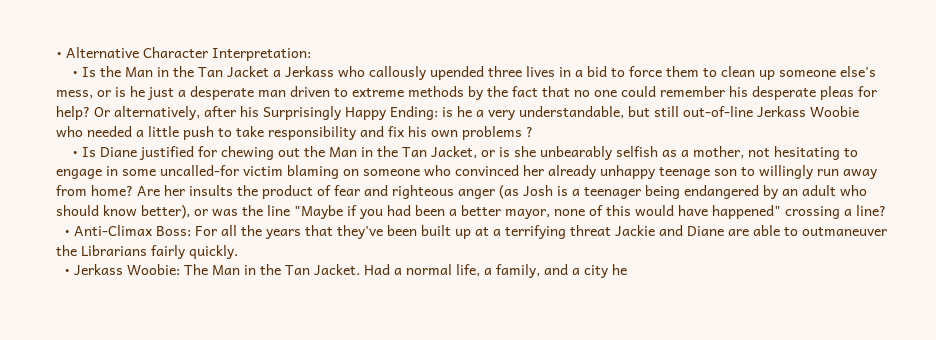• Alternative Character Interpretation:
    • Is the Man in the Tan Jacket a Jerkass who callously upended three lives in a bid to force them to clean up someone else's mess, or is he just a desperate man driven to extreme methods by the fact that no one could remember his desperate pleas for help? Or alternatively, after his Surprisingly Happy Ending: is he a very understandable, but still out-of-line Jerkass Woobie who needed a little push to take responsibility and fix his own problems ?
    • Is Diane justified for chewing out the Man in the Tan Jacket, or is she unbearably selfish as a mother, not hesitating to engage in some uncalled-for victim blaming on someone who convinced her already unhappy teenage son to willingly run away from home? Are her insults the product of fear and righteous anger (as Josh is a teenager being endangered by an adult who should know better), or was the line "Maybe if you had been a better mayor, none of this would have happened" crossing a line?
  • Anti-Climax Boss: For all the years that they've been built up at a terrifying threat Jackie and Diane are able to outmaneuver the Librarians fairly quickly.
  • Jerkass Woobie: The Man in the Tan Jacket. Had a normal life, a family, and a city he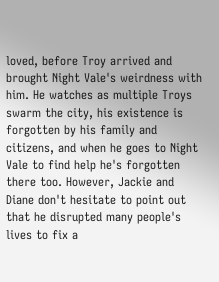loved, before Troy arrived and brought Night Vale's weirdness with him. He watches as multiple Troys swarm the city, his existence is forgotten by his family and citizens, and when he goes to Night Vale to find help he's forgotten there too. However, Jackie and Diane don't hesitate to point out that he disrupted many people's lives to fix a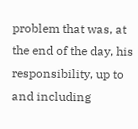problem that was, at the end of the day, his responsibility, up to and including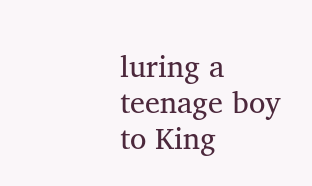luring a teenage boy to King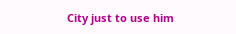City just to use him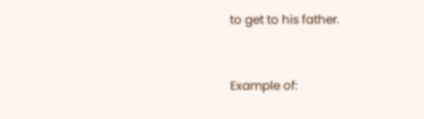to get to his father.


Example of: